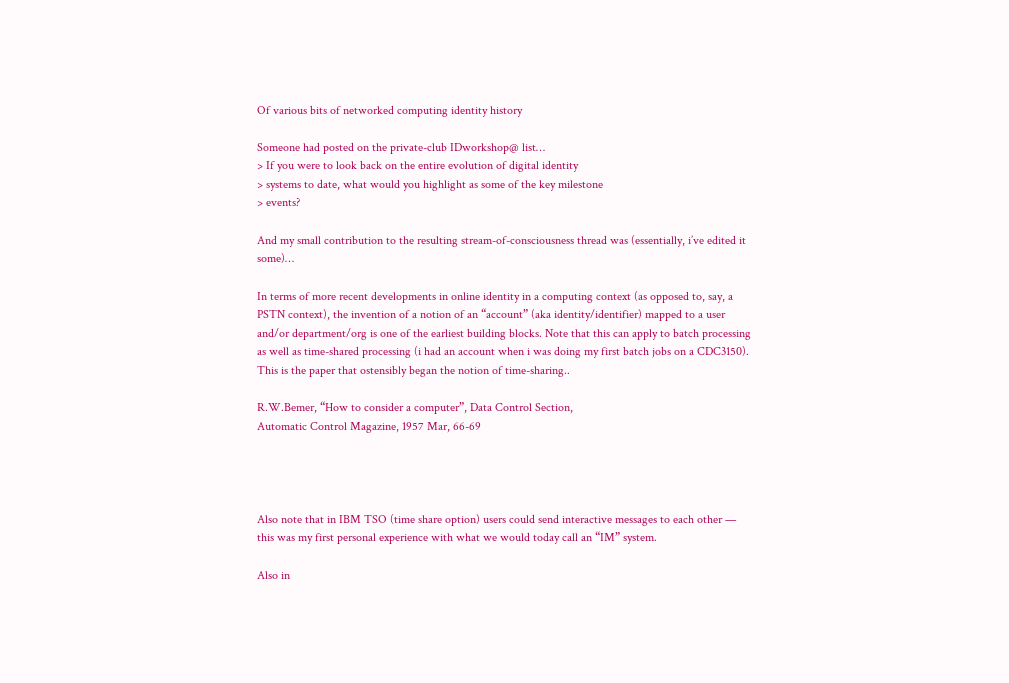Of various bits of networked computing identity history

Someone had posted on the private-club IDworkshop@ list…
> If you were to look back on the entire evolution of digital identity
> systems to date, what would you highlight as some of the key milestone
> events?

And my small contribution to the resulting stream-of-consciousness thread was (essentially, i’ve edited it some)…

In terms of more recent developments in online identity in a computing context (as opposed to, say, a PSTN context), the invention of a notion of an “account” (aka identity/identifier) mapped to a user and/or department/org is one of the earliest building blocks. Note that this can apply to batch processing as well as time-shared processing (i had an account when i was doing my first batch jobs on a CDC3150). This is the paper that ostensibly began the notion of time-sharing..

R.W.Bemer, “How to consider a computer”, Data Control Section,
Automatic Control Magazine, 1957 Mar, 66-69




Also note that in IBM TSO (time share option) users could send interactive messages to each other — this was my first personal experience with what we would today call an “IM” system.

Also in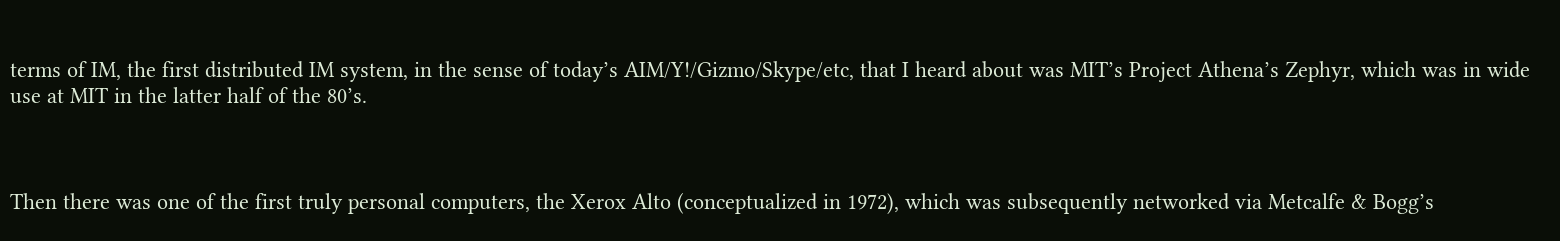terms of IM, the first distributed IM system, in the sense of today’s AIM/Y!/Gizmo/Skype/etc, that I heard about was MIT’s Project Athena’s Zephyr, which was in wide use at MIT in the latter half of the 80’s.



Then there was one of the first truly personal computers, the Xerox Alto (conceptualized in 1972), which was subsequently networked via Metcalfe & Bogg’s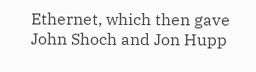Ethernet, which then gave John Shoch and Jon Hupp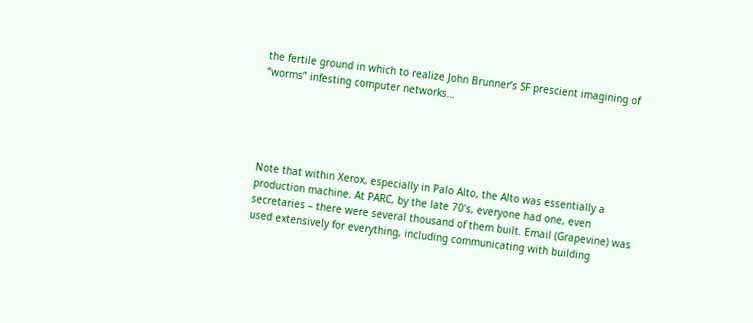the fertile ground in which to realize John Brunner’s SF prescient imagining of “worms” infesting computer networks…





Note that within Xerox, especially in Palo Alto, the Alto was essentially a production machine. At PARC, by the late 70’s, everyone had one, even secretaries – there were several thousand of them built. Email (Grapevine) was used extensively for everything, including communicating with building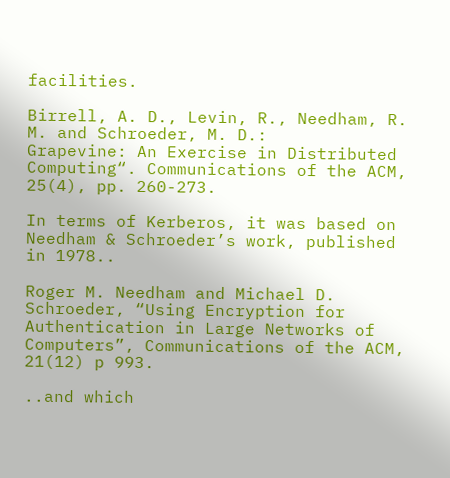facilities.

Birrell, A. D., Levin, R., Needham, R. M. and Schroeder, M. D.:
Grapevine: An Exercise in Distributed Computing“. Communications of the ACM, 25(4), pp. 260-273.

In terms of Kerberos, it was based on Needham & Schroeder’s work, published in 1978..

Roger M. Needham and Michael D. Schroeder, “Using Encryption for Authentication in Large Networks of Computers”, Communications of the ACM, 21(12) p 993.

..and which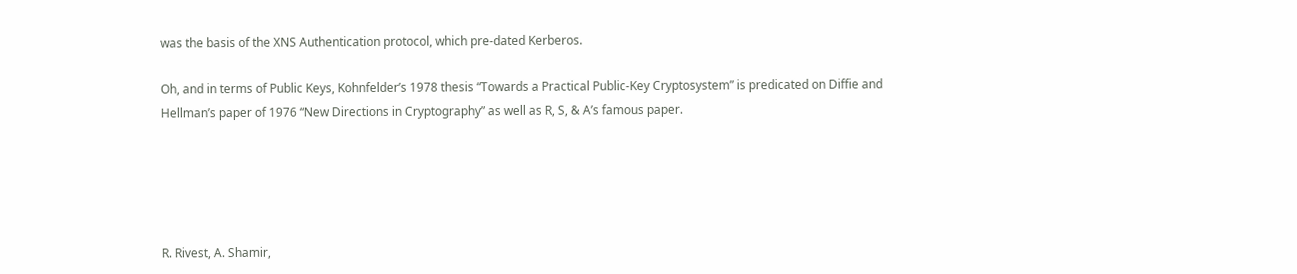was the basis of the XNS Authentication protocol, which pre-dated Kerberos.

Oh, and in terms of Public Keys, Kohnfelder’s 1978 thesis “Towards a Practical Public-Key Cryptosystem” is predicated on Diffie and Hellman’s paper of 1976 “New Directions in Cryptography” as well as R, S, & A’s famous paper.





R. Rivest, A. Shamir,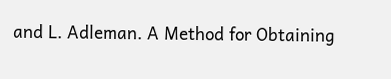and L. Adleman. A Method for Obtaining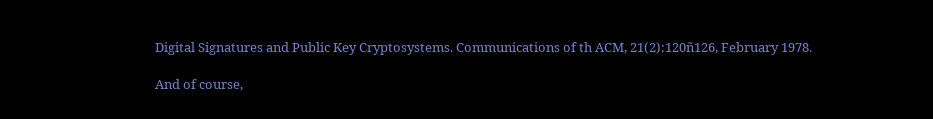Digital Signatures and Public Key Cryptosystems. Communications of th ACM, 21(2):120ñ126, February 1978.

And of course,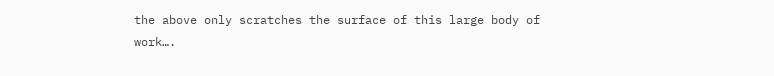the above only scratches the surface of this large body of work….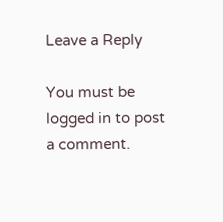Leave a Reply

You must be logged in to post a comment.